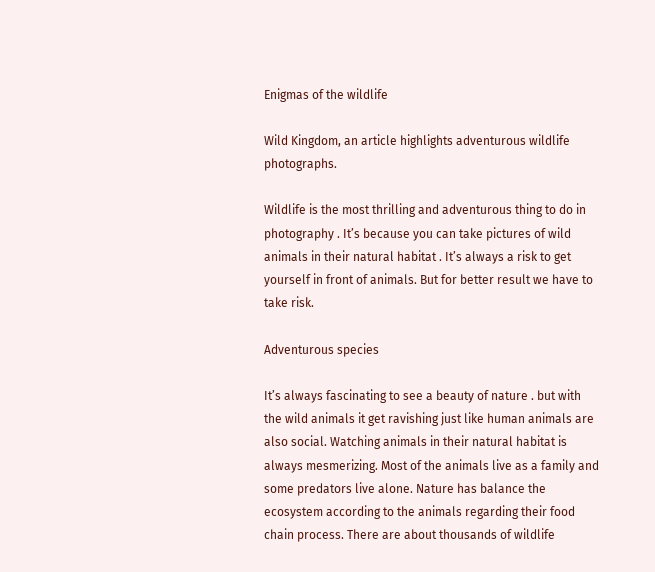Enigmas of the wildlife

Wild Kingdom, an article highlights adventurous wildlife photographs.

Wildlife is the most thrilling and adventurous thing to do in photography . It’s because you can take pictures of wild animals in their natural habitat . It’s always a risk to get yourself in front of animals. But for better result we have to take risk.

Adventurous species

It’s always fascinating to see a beauty of nature . but with the wild animals it get ravishing just like human animals are also social. Watching animals in their natural habitat is always mesmerizing. Most of the animals live as a family and some predators live alone. Nature has balance the ecosystem according to the animals regarding their food chain process. There are about thousands of wildlife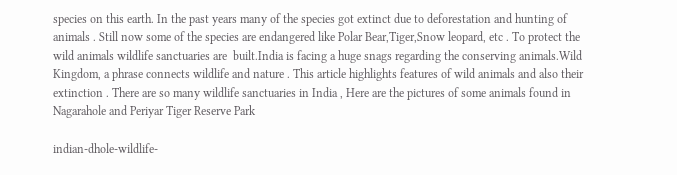species on this earth. In the past years many of the species got extinct due to deforestation and hunting of animals . Still now some of the species are endangered like Polar Bear,Tiger,Snow leopard, etc . To protect the wild animals wildlife sanctuaries are  built.India is facing a huge snags regarding the conserving animals.Wild Kingdom, a phrase connects wildlife and nature . This article highlights features of wild animals and also their extinction . There are so many wildlife sanctuaries in India , Here are the pictures of some animals found in Nagarahole and Periyar Tiger Reserve Park

indian-dhole-wildlife-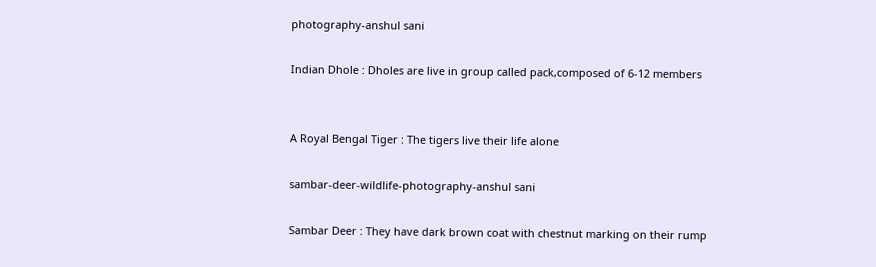photography-anshul sani

Indian Dhole : Dholes are live in group called pack,composed of 6-12 members


A Royal Bengal Tiger : The tigers live their life alone

sambar-deer-wildlife-photography-anshul sani

Sambar Deer : They have dark brown coat with chestnut marking on their rump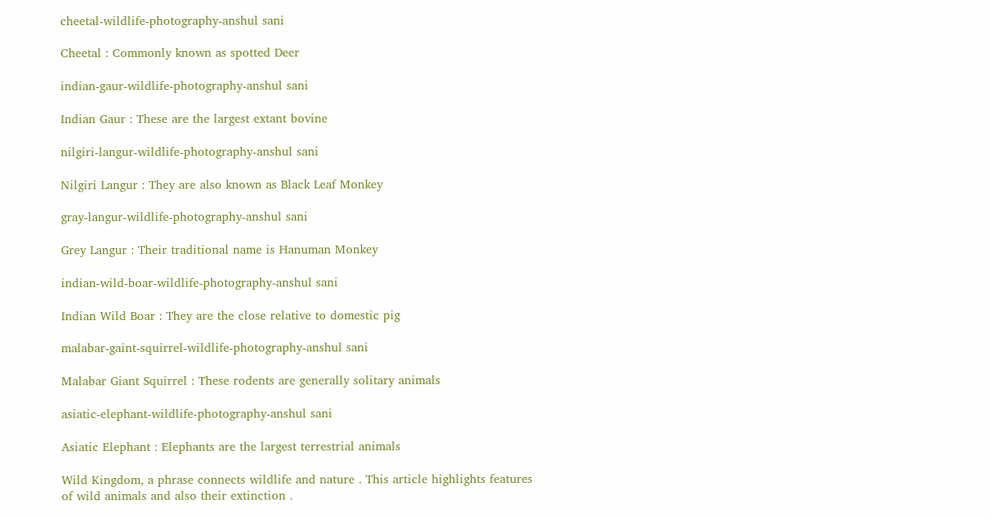cheetal-wildlife-photography-anshul sani

Cheetal : Commonly known as spotted Deer

indian-gaur-wildlife-photography-anshul sani

Indian Gaur : These are the largest extant bovine

nilgiri-langur-wildlife-photography-anshul sani

Nilgiri Langur : They are also known as Black Leaf Monkey

gray-langur-wildlife-photography-anshul sani

Grey Langur : Their traditional name is Hanuman Monkey

indian-wild-boar-wildlife-photography-anshul sani

Indian Wild Boar : They are the close relative to domestic pig

malabar-gaint-squirrel-wildlife-photography-anshul sani

Malabar Giant Squirrel : These rodents are generally solitary animals

asiatic-elephant-wildlife-photography-anshul sani

Asiatic Elephant : Elephants are the largest terrestrial animals

Wild Kingdom, a phrase connects wildlife and nature . This article highlights features of wild animals and also their extinction .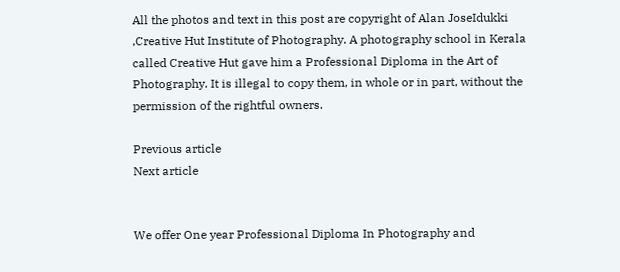All the photos and text in this post are copyright of Alan JoseIdukki ,Creative Hut Institute of Photography. A photography school in Kerala called Creative Hut gave him a Professional Diploma in the Art of Photography. It is illegal to copy them, in whole or in part, without the permission of the rightful owners.

Previous article
Next article


We offer One year Professional Diploma In Photography and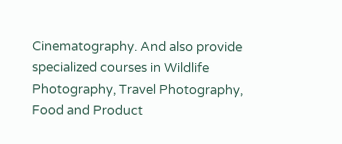Cinematography. And also provide specialized courses in Wildlife Photography, Travel Photography, Food and Product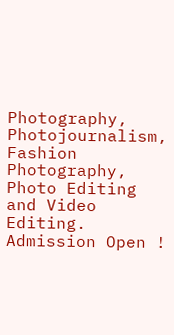Photography, Photojournalism, Fashion Photography, Photo Editing and Video Editing. Admission Open !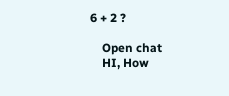6 + 2 ?

    Open chat
    HI, How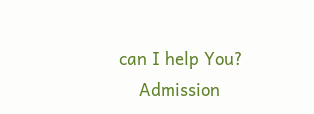can I help You?
    Admission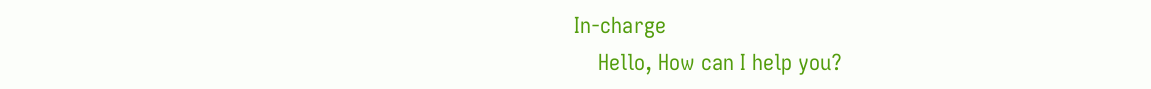In-charge
    Hello, How can I help you?